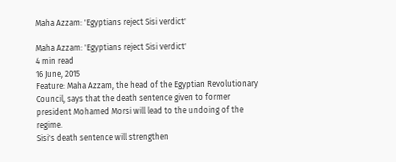Maha Azzam: 'Egyptians reject Sisi verdict'

Maha Azzam: 'Egyptians reject Sisi verdict'
4 min read
16 June, 2015
Feature: Maha Azzam, the head of the Egyptian Revolutionary Council, says that the death sentence given to former president Mohamed Morsi will lead to the undoing of the regime.
Sisi's death sentence will strengthen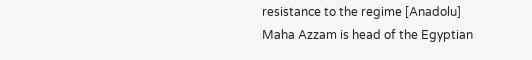resistance to the regime [Anadolu]
Maha Azzam is head of the Egyptian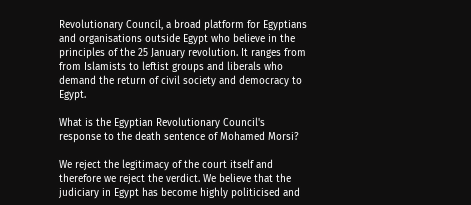Revolutionary Council, a broad platform for Egyptians and organisations outside Egypt who believe in the principles of the 25 January revolution. It ranges from from Islamists to leftist groups and liberals who demand the return of civil society and democracy to Egypt.

What is the Egyptian Revolutionary Council's response to the death sentence of Mohamed Morsi?

We reject the legitimacy of the court itself and therefore we reject the verdict. We believe that the judiciary in Egypt has become highly politicised and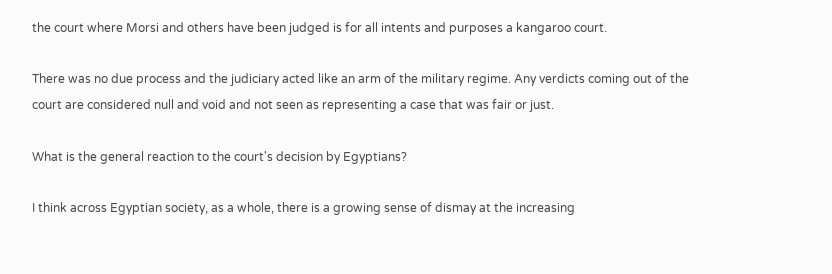the court where Morsi and others have been judged is for all intents and purposes a kangaroo court.

There was no due process and the judiciary acted like an arm of the military regime. Any verdicts coming out of the court are considered null and void and not seen as representing a case that was fair or just.

What is the general reaction to the court's decision by Egyptians?

I think across Egyptian society, as a whole, there is a growing sense of dismay at the increasing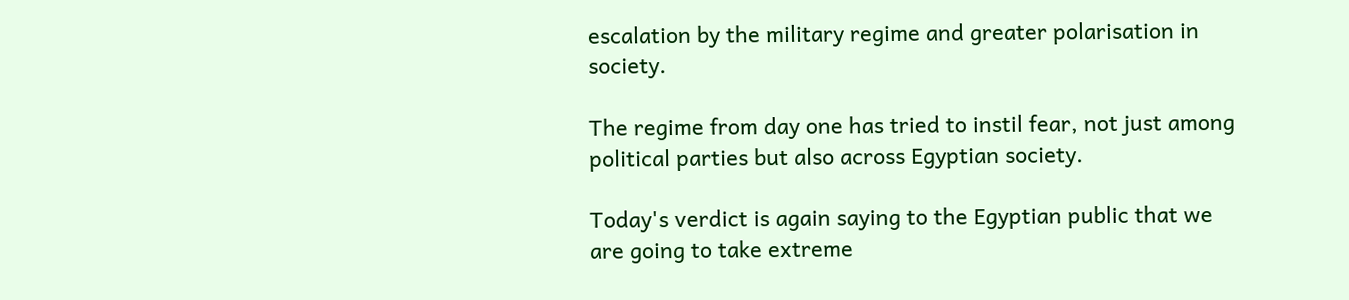escalation by the military regime and greater polarisation in society.

The regime from day one has tried to instil fear, not just among political parties but also across Egyptian society.

Today's verdict is again saying to the Egyptian public that we are going to take extreme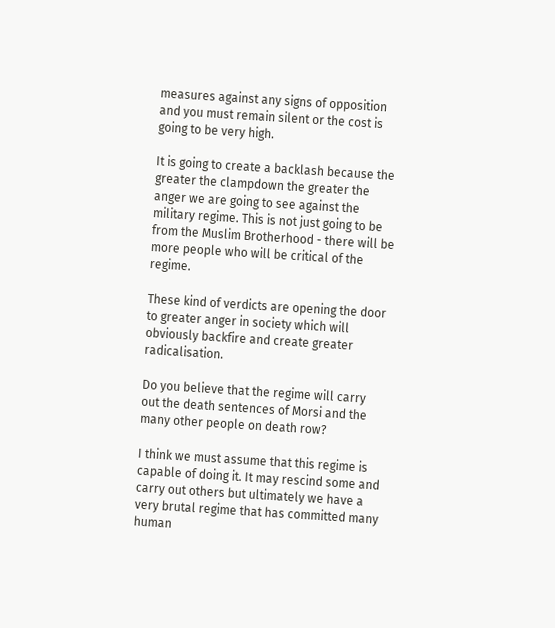measures against any signs of opposition and you must remain silent or the cost is going to be very high.

It is going to create a backlash because the greater the clampdown the greater the anger we are going to see against the military regime. This is not just going to be from the Muslim Brotherhood - there will be more people who will be critical of the regime.

These kind of verdicts are opening the door to greater anger in society which will obviously backfire and create greater radicalisation.

Do you believe that the regime will carry out the death sentences of Morsi and the many other people on death row?

I think we must assume that this regime is capable of doing it. It may rescind some and carry out others but ultimately we have a very brutal regime that has committed many human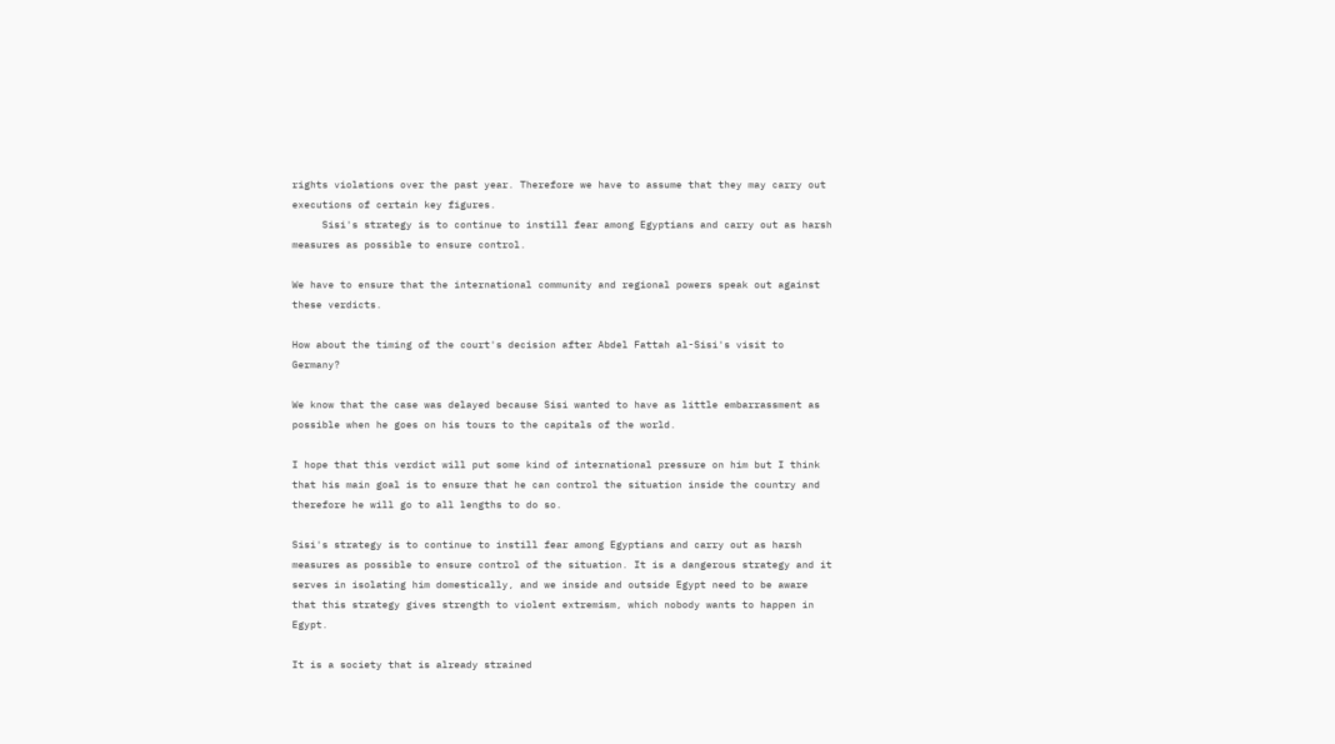rights violations over the past year. Therefore we have to assume that they may carry out executions of certain key figures.
     Sisi's strategy is to continue to instill fear among Egyptians and carry out as harsh measures as possible to ensure control.

We have to ensure that the international community and regional powers speak out against these verdicts.

How about the timing of the court's decision after Abdel Fattah al-Sisi's visit to Germany?

We know that the case was delayed because Sisi wanted to have as little embarrassment as possible when he goes on his tours to the capitals of the world.

I hope that this verdict will put some kind of international pressure on him but I think that his main goal is to ensure that he can control the situation inside the country and therefore he will go to all lengths to do so.

Sisi's strategy is to continue to instill fear among Egyptians and carry out as harsh measures as possible to ensure control of the situation. It is a dangerous strategy and it serves in isolating him domestically, and we inside and outside Egypt need to be aware that this strategy gives strength to violent extremism, which nobody wants to happen in Egypt.

It is a society that is already strained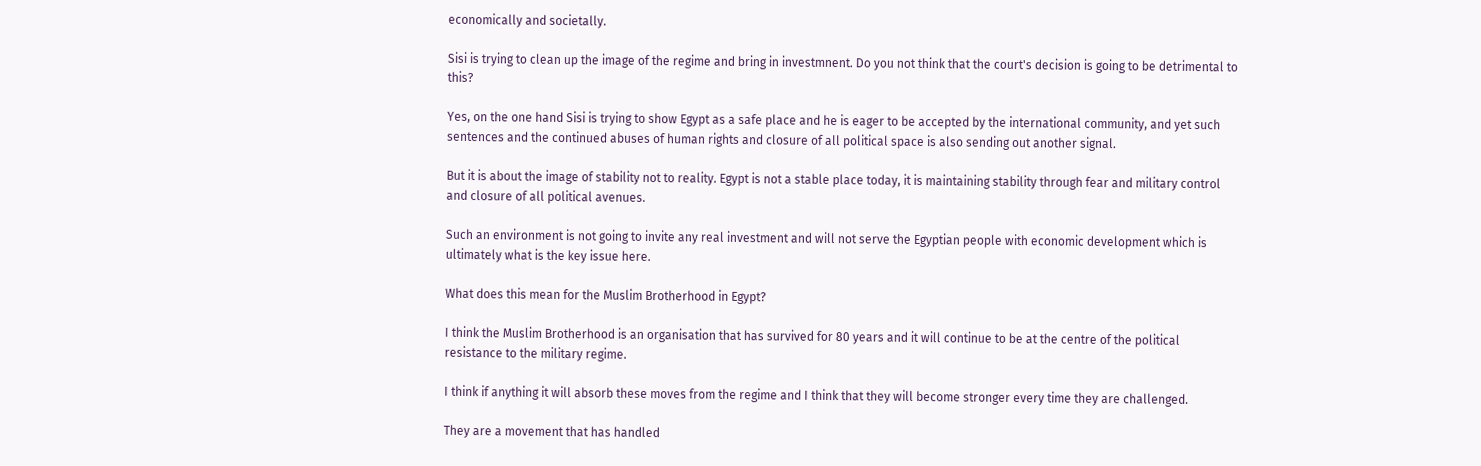economically and societally.

Sisi is trying to clean up the image of the regime and bring in investmnent. Do you not think that the court's decision is going to be detrimental to this?

Yes, on the one hand Sisi is trying to show Egypt as a safe place and he is eager to be accepted by the international community, and yet such sentences and the continued abuses of human rights and closure of all political space is also sending out another signal.

But it is about the image of stability not to reality. Egypt is not a stable place today, it is maintaining stability through fear and military control and closure of all political avenues.

Such an environment is not going to invite any real investment and will not serve the Egyptian people with economic development which is ultimately what is the key issue here.

What does this mean for the Muslim Brotherhood in Egypt?

I think the Muslim Brotherhood is an organisation that has survived for 80 years and it will continue to be at the centre of the political resistance to the military regime.

I think if anything it will absorb these moves from the regime and I think that they will become stronger every time they are challenged.

They are a movement that has handled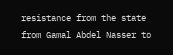resistance from the state from Gamal Abdel Nasser to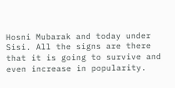Hosni Mubarak and today under Sisi. All the signs are there that it is going to survive and even increase in popularity.